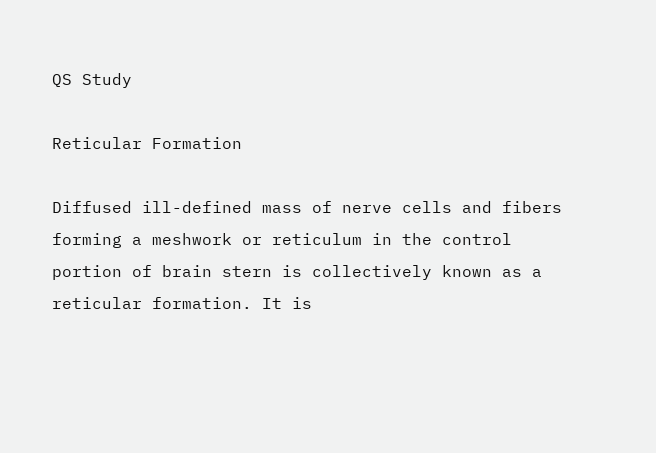QS Study

Reticular Formation

Diffused ill-defined mass of nerve cells and fibers forming a meshwork or reticulum in the control portion of brain stern is collectively known as a reticular formation. It is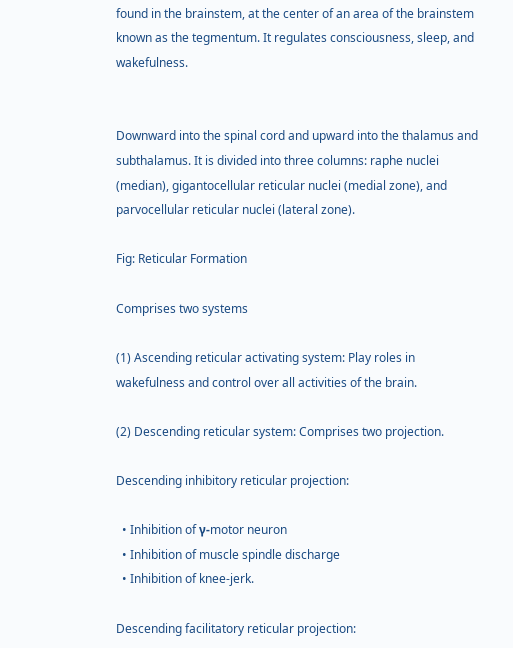found in the brainstem, at the center of an area of the brainstem known as the tegmentum. It regulates consciousness, sleep, and wakefulness.


Downward into the spinal cord and upward into the thalamus and subthalamus. It is divided into three columns: raphe nuclei (median), gigantocellular reticular nuclei (medial zone), and parvocellular reticular nuclei (lateral zone).

Fig: Reticular Formation

Comprises two systems

(1) Ascending reticular activating system: Play roles in wakefulness and control over all activities of the brain.

(2) Descending reticular system: Comprises two projection.

Descending inhibitory reticular projection:

  • Inhibition of γ-motor neuron
  • Inhibition of muscle spindle discharge
  • Inhibition of knee-jerk.

Descending facilitatory reticular projection: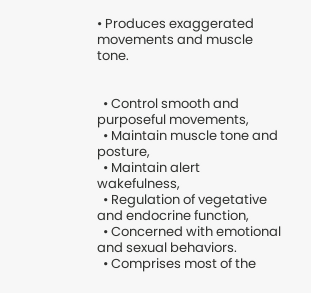• Produces exaggerated movements and muscle tone.


  • Control smooth and purposeful movements,
  • Maintain muscle tone and posture,
  • Maintain alert wakefulness,
  • Regulation of vegetative and endocrine function,
  • Concerned with emotional and sexual behaviors.
  • Comprises most of the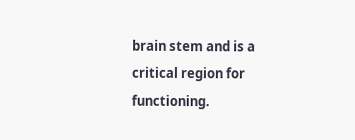brain stem and is a critical region for functioning.